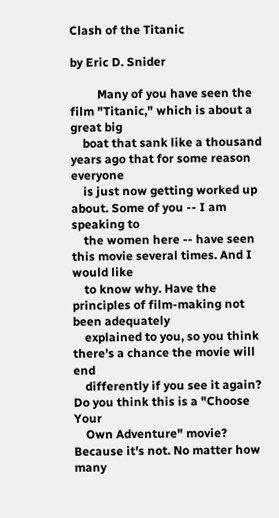Clash of the Titanic

by Eric D. Snider

         Many of you have seen the film "Titanic," which is about a great big
    boat that sank like a thousand years ago that for some reason everyone
    is just now getting worked up about. Some of you -- I am speaking to
    the women here -- have seen this movie several times. And I would like
    to know why. Have the principles of film-making not been adequately
    explained to you, so you think there's a chance the movie will end
    differently if you see it again? Do you think this is a "Choose Your
    Own Adventure" movie? Because it's not. No matter how many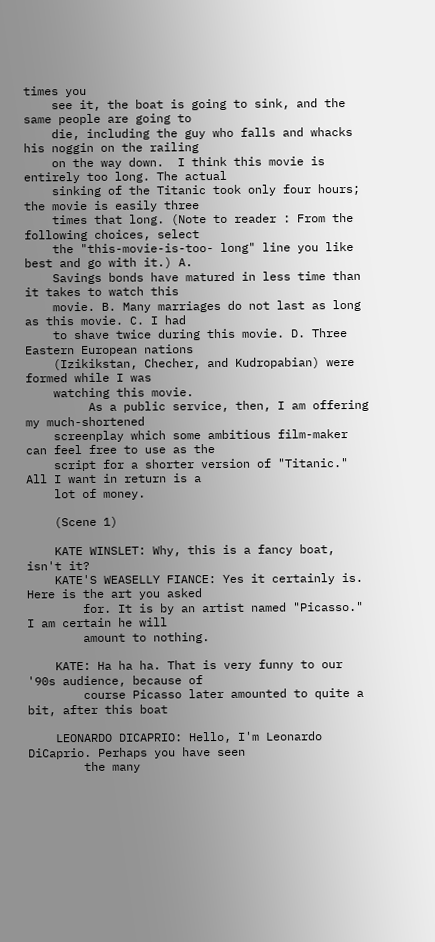times you
    see it, the boat is going to sink, and the same people are going to
    die, including the guy who falls and whacks his noggin on the railing
    on the way down.  I think this movie is entirely too long. The actual
    sinking of the Titanic took only four hours; the movie is easily three
    times that long. (Note to reader : From the following choices, select
    the "this-movie-is-too- long" line you like best and go with it.) A.
    Savings bonds have matured in less time than it takes to watch this
    movie. B. Many marriages do not last as long as this movie. C. I had
    to shave twice during this movie. D. Three Eastern European nations
    (Izikikstan, Checher, and Kudropabian) were formed while I was
    watching this movie.
         As a public service, then, I am offering my much-shortened
    screenplay which some ambitious film-maker can feel free to use as the
    script for a shorter version of "Titanic." All I want in return is a
    lot of money.

    (Scene 1)

    KATE WINSLET: Why, this is a fancy boat, isn't it?
    KATE'S WEASELLY FIANCE: Yes it certainly is. Here is the art you asked
        for. It is by an artist named "Picasso." I am certain he will
        amount to nothing.

    KATE: Ha ha ha. That is very funny to our '90s audience, because of
        course Picasso later amounted to quite a bit, after this boat

    LEONARDO DICAPRIO: Hello, I'm Leonardo DiCaprio. Perhaps you have seen
        the many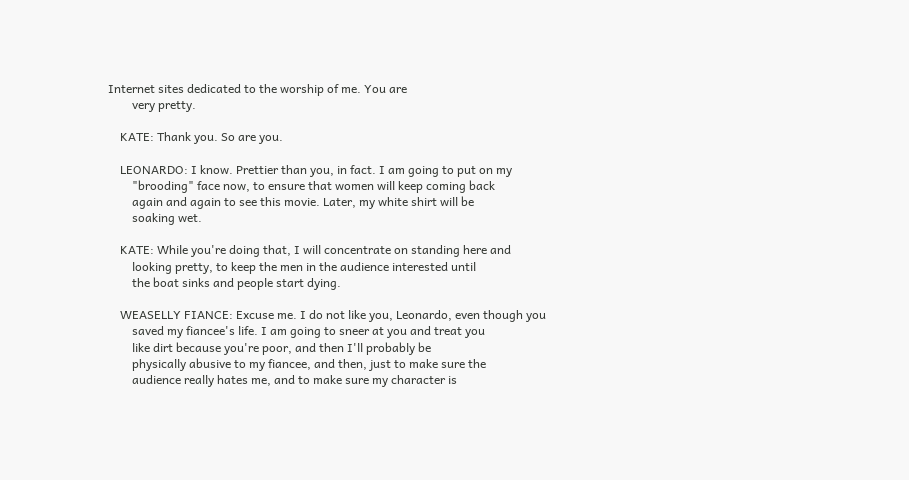Internet sites dedicated to the worship of me. You are
        very pretty.

    KATE: Thank you. So are you.

    LEONARDO: I know. Prettier than you, in fact. I am going to put on my
        "brooding" face now, to ensure that women will keep coming back
        again and again to see this movie. Later, my white shirt will be
        soaking wet.

    KATE: While you're doing that, I will concentrate on standing here and
        looking pretty, to keep the men in the audience interested until
        the boat sinks and people start dying.

    WEASELLY FIANCE: Excuse me. I do not like you, Leonardo, even though you
        saved my fiancee's life. I am going to sneer at you and treat you
        like dirt because you're poor, and then I'll probably be
        physically abusive to my fiancee, and then, just to make sure the
        audience really hates me, and to make sure my character is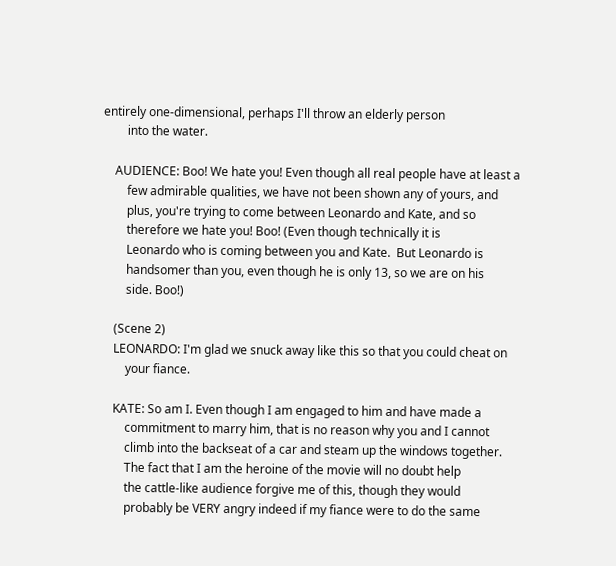entirely one-dimensional, perhaps I'll throw an elderly person
        into the water.

    AUDIENCE: Boo! We hate you! Even though all real people have at least a
        few admirable qualities, we have not been shown any of yours, and
        plus, you're trying to come between Leonardo and Kate, and so
        therefore we hate you! Boo! (Even though technically it is
        Leonardo who is coming between you and Kate.  But Leonardo is
        handsomer than you, even though he is only 13, so we are on his
        side. Boo!)

    (Scene 2)
    LEONARDO: I'm glad we snuck away like this so that you could cheat on
        your fiance.

    KATE: So am I. Even though I am engaged to him and have made a
        commitment to marry him, that is no reason why you and I cannot
        climb into the backseat of a car and steam up the windows together.
        The fact that I am the heroine of the movie will no doubt help
        the cattle-like audience forgive me of this, though they would
        probably be VERY angry indeed if my fiance were to do the same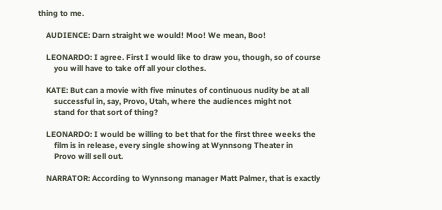thing to me.

    AUDIENCE: Darn straight we would! Moo! We mean, Boo!

    LEONARDO: I agree. First I would like to draw you, though, so of course
        you will have to take off all your clothes.

    KATE: But can a movie with five minutes of continuous nudity be at all
        successful in, say, Provo, Utah, where the audiences might not
        stand for that sort of thing?

    LEONARDO: I would be willing to bet that for the first three weeks the
        film is in release, every single showing at Wynnsong Theater in
        Provo will sell out.

    NARRATOR: According to Wynnsong manager Matt Palmer, that is exactly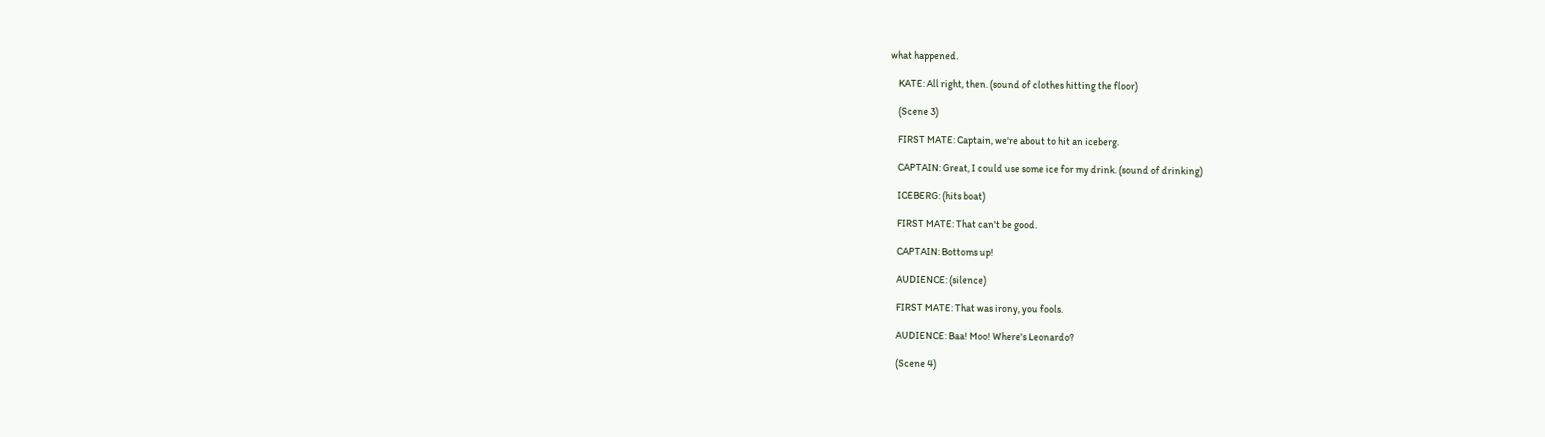what happened.

    KATE: All right, then. (sound of clothes hitting the floor)

    (Scene 3)

    FIRST MATE: Captain, we're about to hit an iceberg.

    CAPTAIN: Great, I could use some ice for my drink. (sound of drinking)

    ICEBERG: (hits boat)

    FIRST MATE: That can't be good.

    CAPTAIN: Bottoms up!

    AUDIENCE: (silence)

    FIRST MATE: That was irony, you fools.

    AUDIENCE: Baa! Moo! Where's Leonardo?

    (Scene 4)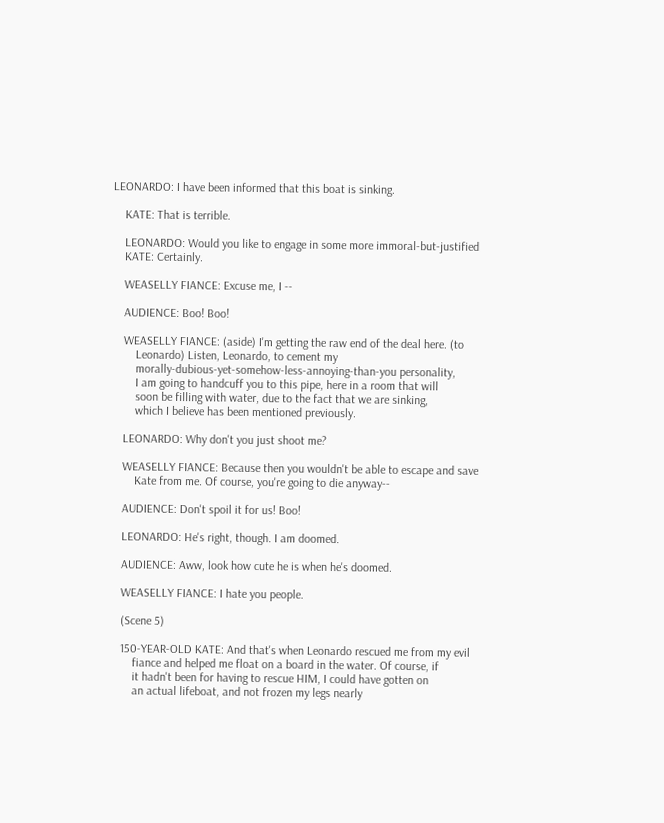LEONARDO: I have been informed that this boat is sinking.

    KATE: That is terrible.

    LEONARDO: Would you like to engage in some more immoral-but-justified
    KATE: Certainly.

    WEASELLY FIANCE: Excuse me, I --

    AUDIENCE: Boo! Boo!

    WEASELLY FIANCE: (aside) I'm getting the raw end of the deal here. (to
        Leonardo) Listen, Leonardo, to cement my
        morally-dubious-yet-somehow-less-annoying-than-you personality,
        I am going to handcuff you to this pipe, here in a room that will
        soon be filling with water, due to the fact that we are sinking,
        which I believe has been mentioned previously.

    LEONARDO: Why don't you just shoot me?

    WEASELLY FIANCE: Because then you wouldn't be able to escape and save
        Kate from me. Of course, you're going to die anyway--

    AUDIENCE: Don't spoil it for us! Boo!

    LEONARDO: He's right, though. I am doomed.

    AUDIENCE: Aww, look how cute he is when he's doomed.

    WEASELLY FIANCE: I hate you people.

    (Scene 5)

    150-YEAR-OLD KATE: And that's when Leonardo rescued me from my evil
        fiance and helped me float on a board in the water. Of course, if
        it hadn't been for having to rescue HIM, I could have gotten on
        an actual lifeboat, and not frozen my legs nearly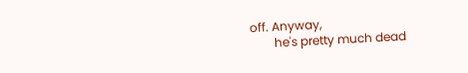off. Anyway,
        he's pretty much dead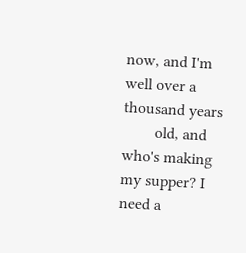now, and I'm well over a thousand years
        old, and who's making my supper? I need a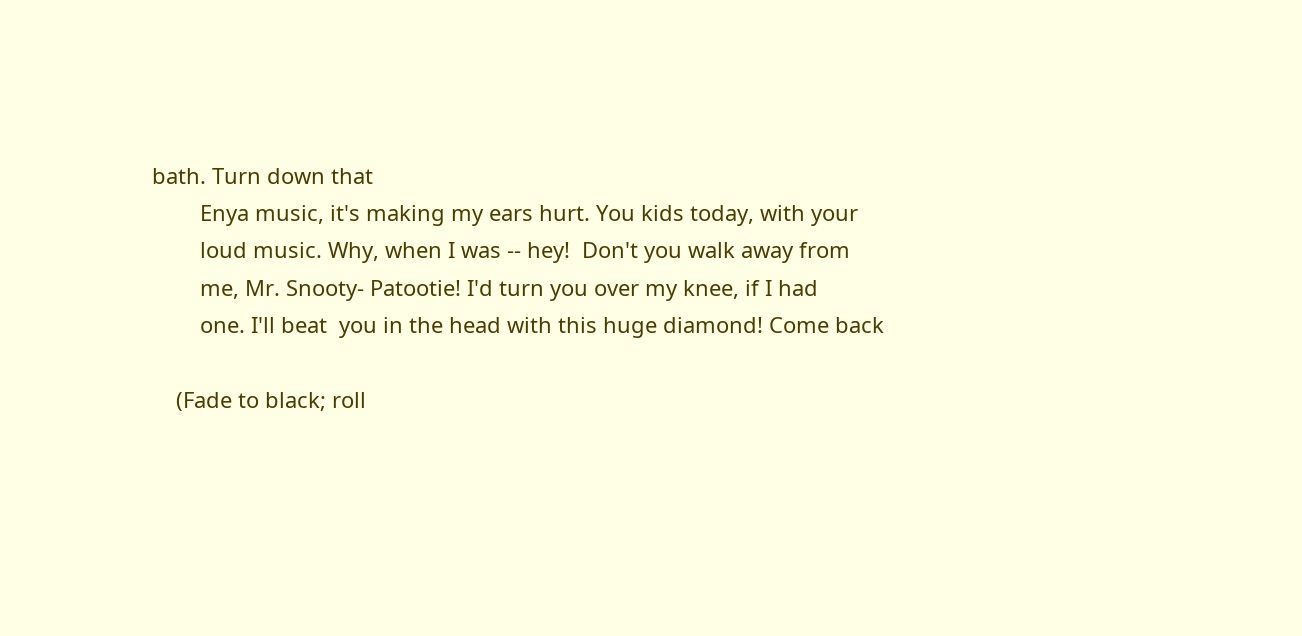bath. Turn down that
        Enya music, it's making my ears hurt. You kids today, with your
        loud music. Why, when I was -- hey!  Don't you walk away from
        me, Mr. Snooty- Patootie! I'd turn you over my knee, if I had
        one. I'll beat  you in the head with this huge diamond! Come back

    (Fade to black; roll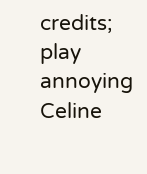credits; play annoying Celine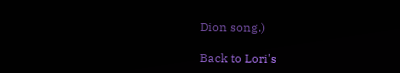Dion song.)

Back to Lori's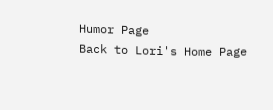Humor Page
Back to Lori's Home Page